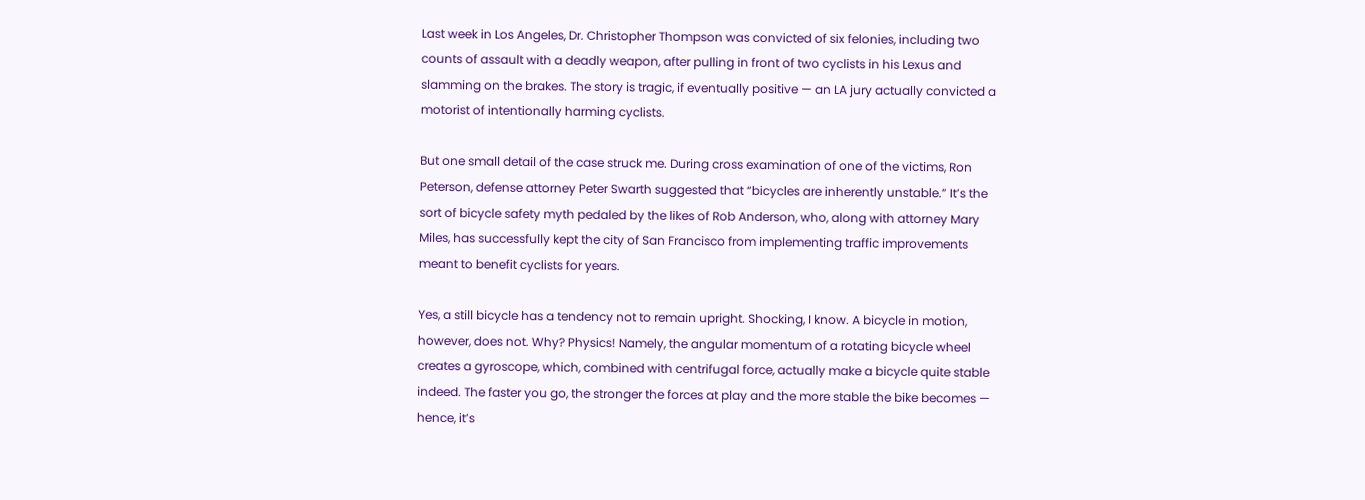Last week in Los Angeles, Dr. Christopher Thompson was convicted of six felonies, including two counts of assault with a deadly weapon, after pulling in front of two cyclists in his Lexus and slamming on the brakes. The story is tragic, if eventually positive — an LA jury actually convicted a motorist of intentionally harming cyclists.

But one small detail of the case struck me. During cross examination of one of the victims, Ron Peterson, defense attorney Peter Swarth suggested that “bicycles are inherently unstable.” It’s the sort of bicycle safety myth pedaled by the likes of Rob Anderson, who, along with attorney Mary Miles, has successfully kept the city of San Francisco from implementing traffic improvements meant to benefit cyclists for years.

Yes, a still bicycle has a tendency not to remain upright. Shocking, I know. A bicycle in motion, however, does not. Why? Physics! Namely, the angular momentum of a rotating bicycle wheel creates a gyroscope, which, combined with centrifugal force, actually make a bicycle quite stable indeed. The faster you go, the stronger the forces at play and the more stable the bike becomes — hence, it’s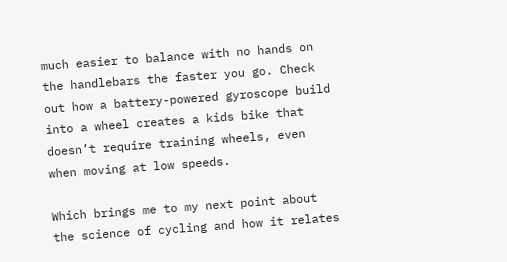much easier to balance with no hands on the handlebars the faster you go. Check out how a battery-powered gyroscope build into a wheel creates a kids bike that doesn’t require training wheels, even when moving at low speeds.

Which brings me to my next point about the science of cycling and how it relates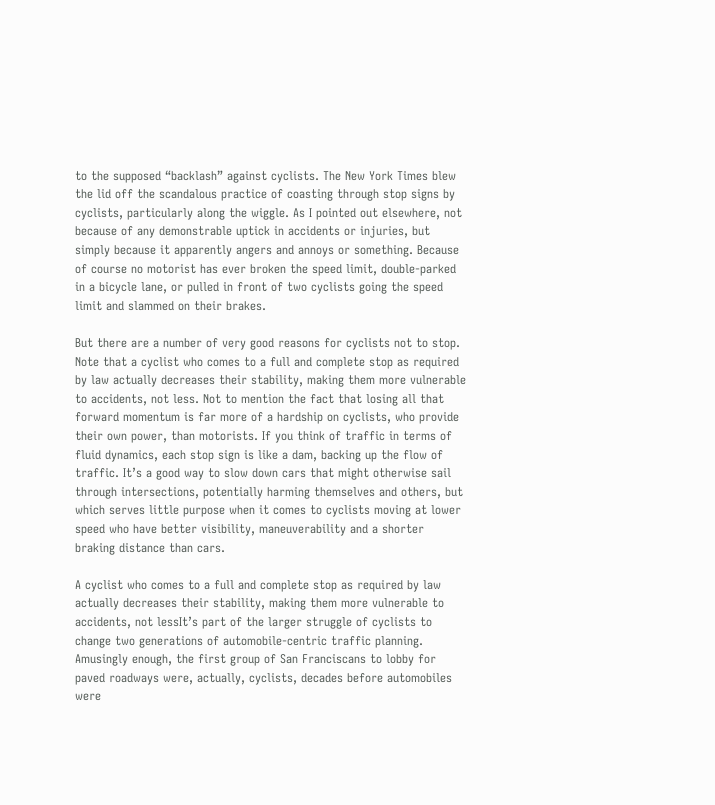to the supposed “backlash” against cyclists. The New York Times blew the lid off the scandalous practice of coasting through stop signs by cyclists, particularly along the wiggle. As I pointed out elsewhere, not because of any demonstrable uptick in accidents or injuries, but simply because it apparently angers and annoys or something. Because of course no motorist has ever broken the speed limit, double-parked in a bicycle lane, or pulled in front of two cyclists going the speed limit and slammed on their brakes.

But there are a number of very good reasons for cyclists not to stop. Note that a cyclist who comes to a full and complete stop as required by law actually decreases their stability, making them more vulnerable to accidents, not less. Not to mention the fact that losing all that forward momentum is far more of a hardship on cyclists, who provide their own power, than motorists. If you think of traffic in terms of fluid dynamics, each stop sign is like a dam, backing up the flow of traffic. It’s a good way to slow down cars that might otherwise sail through intersections, potentially harming themselves and others, but which serves little purpose when it comes to cyclists moving at lower speed who have better visibility, maneuverability and a shorter braking distance than cars.

A cyclist who comes to a full and complete stop as required by law actually decreases their stability, making them more vulnerable to accidents, not lessIt’s part of the larger struggle of cyclists to change two generations of automobile-centric traffic planning. Amusingly enough, the first group of San Franciscans to lobby for paved roadways were, actually, cyclists, decades before automobiles were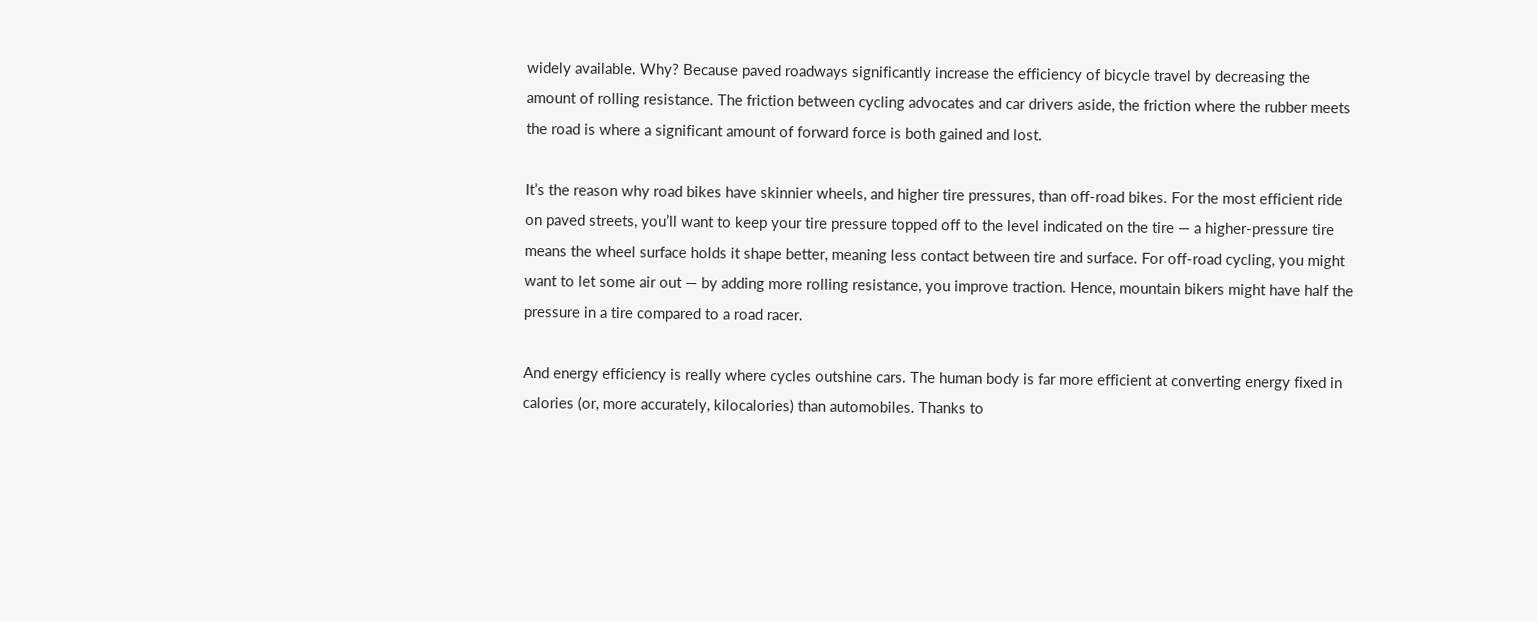widely available. Why? Because paved roadways significantly increase the efficiency of bicycle travel by decreasing the amount of rolling resistance. The friction between cycling advocates and car drivers aside, the friction where the rubber meets the road is where a significant amount of forward force is both gained and lost.

It’s the reason why road bikes have skinnier wheels, and higher tire pressures, than off-road bikes. For the most efficient ride on paved streets, you’ll want to keep your tire pressure topped off to the level indicated on the tire — a higher-pressure tire means the wheel surface holds it shape better, meaning less contact between tire and surface. For off-road cycling, you might want to let some air out — by adding more rolling resistance, you improve traction. Hence, mountain bikers might have half the pressure in a tire compared to a road racer.

And energy efficiency is really where cycles outshine cars. The human body is far more efficient at converting energy fixed in calories (or, more accurately, kilocalories) than automobiles. Thanks to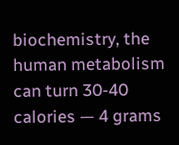biochemistry, the human metabolism can turn 30-40 calories — 4 grams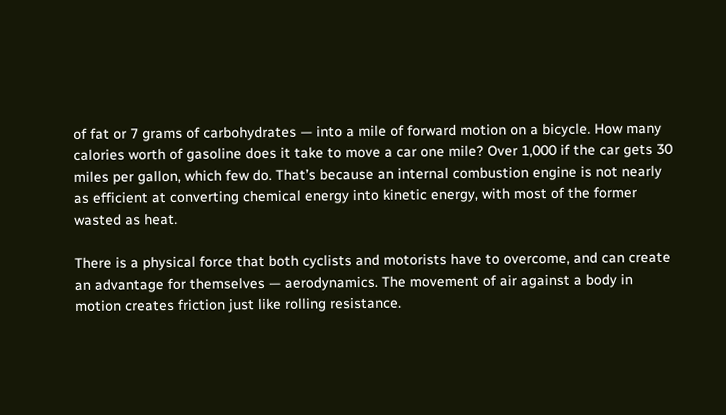of fat or 7 grams of carbohydrates — into a mile of forward motion on a bicycle. How many calories worth of gasoline does it take to move a car one mile? Over 1,000 if the car gets 30 miles per gallon, which few do. That’s because an internal combustion engine is not nearly as efficient at converting chemical energy into kinetic energy, with most of the former wasted as heat.

There is a physical force that both cyclists and motorists have to overcome, and can create an advantage for themselves — aerodynamics. The movement of air against a body in motion creates friction just like rolling resistance.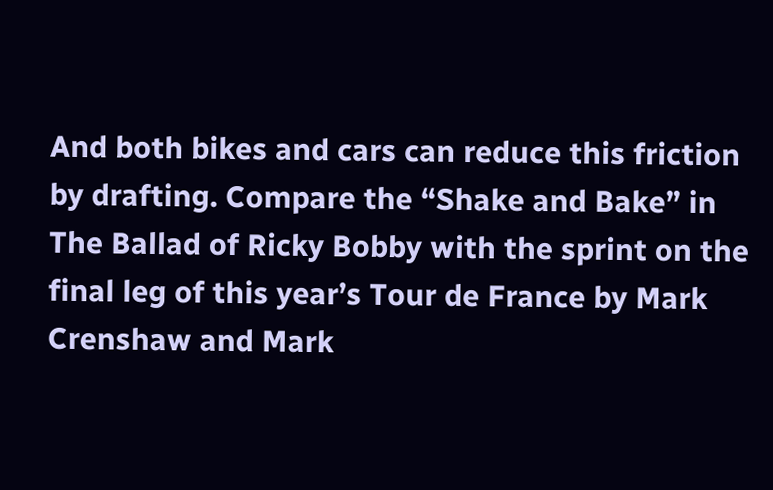And both bikes and cars can reduce this friction by drafting. Compare the “Shake and Bake” in The Ballad of Ricky Bobby with the sprint on the final leg of this year’s Tour de France by Mark Crenshaw and Mark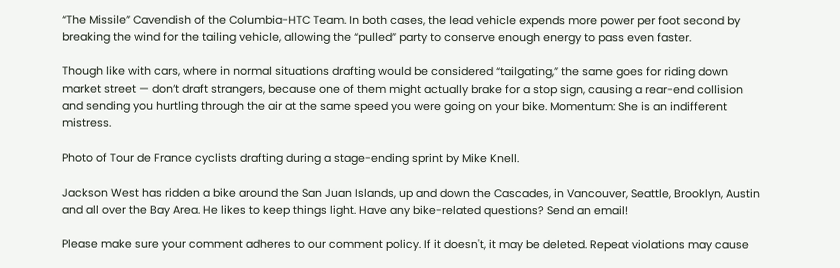“The Missile” Cavendish of the Columbia-HTC Team. In both cases, the lead vehicle expends more power per foot second by breaking the wind for the tailing vehicle, allowing the “pulled” party to conserve enough energy to pass even faster.

Though like with cars, where in normal situations drafting would be considered “tailgating,” the same goes for riding down market street — don’t draft strangers, because one of them might actually brake for a stop sign, causing a rear-end collision and sending you hurtling through the air at the same speed you were going on your bike. Momentum: She is an indifferent mistress.

Photo of Tour de France cyclists drafting during a stage-ending sprint by Mike Knell.

Jackson West has ridden a bike around the San Juan Islands, up and down the Cascades, in Vancouver, Seattle, Brooklyn, Austin and all over the Bay Area. He likes to keep things light. Have any bike-related questions? Send an email!

Please make sure your comment adheres to our comment policy. If it doesn't, it may be deleted. Repeat violations may cause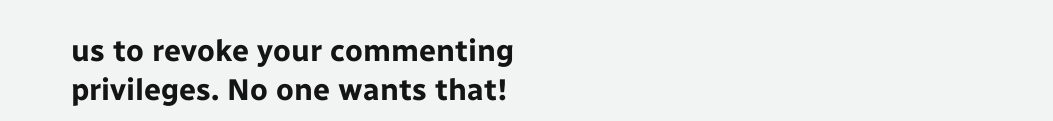us to revoke your commenting privileges. No one wants that!